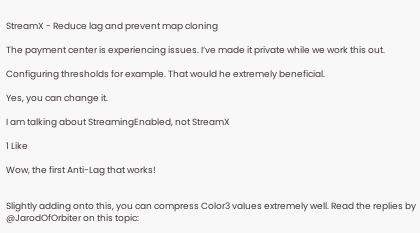StreamX - Reduce lag and prevent map cloning

The payment center is experiencing issues. I’ve made it private while we work this out.

Configuring thresholds for example. That would he extremely beneficial.

Yes, you can change it.

I am talking about StreamingEnabled, not StreamX

1 Like

Wow, the first Anti-Lag that works!


Slightly adding onto this, you can compress Color3 values extremely well. Read the replies by
@JarodOfOrbiter on this topic: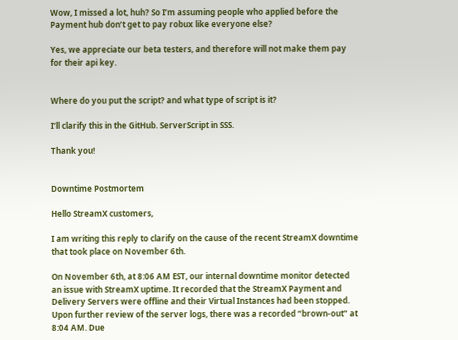Wow, I missed a lot, huh? So I’m assuming people who applied before the Payment hub don’t get to pay robux like everyone else?

Yes, we appreciate our beta testers, and therefore will not make them pay for their api key.


Where do you put the script? and what type of script is it?

I’ll clarify this in the GitHub. ServerScript in SSS.

Thank you!


Downtime Postmortem

Hello StreamX customers,

I am writing this reply to clarify on the cause of the recent StreamX downtime that took place on November 6th.

On November 6th, at 8:06 AM EST, our internal downtime monitor detected an issue with StreamX uptime. It recorded that the StreamX Payment and Delivery Servers were offline and their Virtual Instances had been stopped. Upon further review of the server logs, there was a recorded “brown-out” at 8:04 AM. Due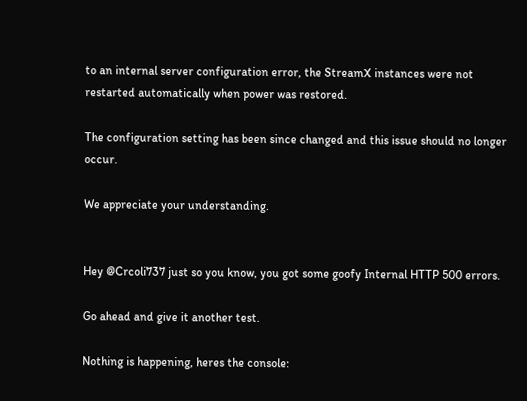to an internal server configuration error, the StreamX instances were not restarted automatically when power was restored.

The configuration setting has been since changed and this issue should no longer occur.

We appreciate your understanding.


Hey @Crcoli737 just so you know, you got some goofy Internal HTTP 500 errors.

Go ahead and give it another test.

Nothing is happening, heres the console: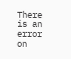There is an error on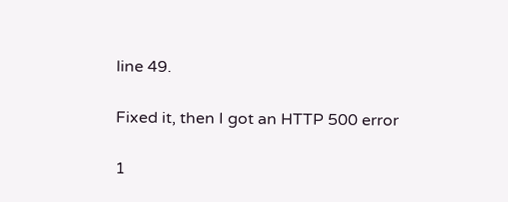line 49.

Fixed it, then I got an HTTP 500 error

1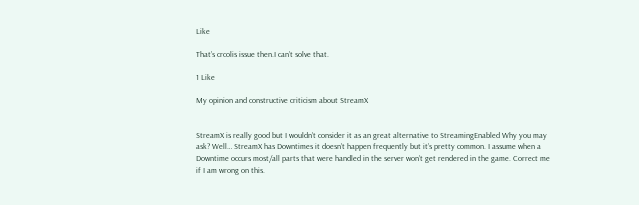Like

That’s crcolis issue then.I can’t solve that.

1 Like

My opinion and constructive criticism about StreamX


StreamX is really good but I wouldn’t consider it as an great alternative to StreamingEnabled Why you may ask? Well… StreamX has Downtimes it doesn’t happen frequently but it’s pretty common. I assume when a Downtime occurs most/all parts that were handled in the server won’t get rendered in the game. Correct me if I am wrong on this.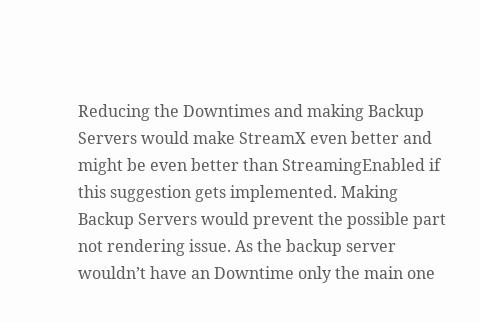Reducing the Downtimes and making Backup Servers would make StreamX even better and might be even better than StreamingEnabled if this suggestion gets implemented. Making Backup Servers would prevent the possible part not rendering issue. As the backup server wouldn’t have an Downtime only the main one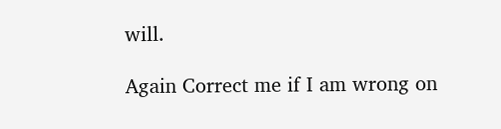will.

Again Correct me if I am wrong on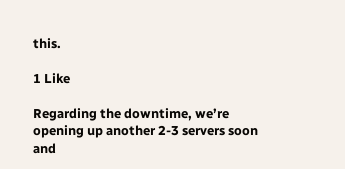this.

1 Like

Regarding the downtime, we’re opening up another 2-3 servers soon and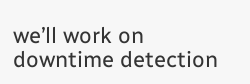we’ll work on downtime detection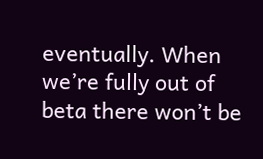eventually. When we’re fully out of beta there won’t be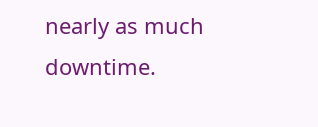nearly as much downtime.